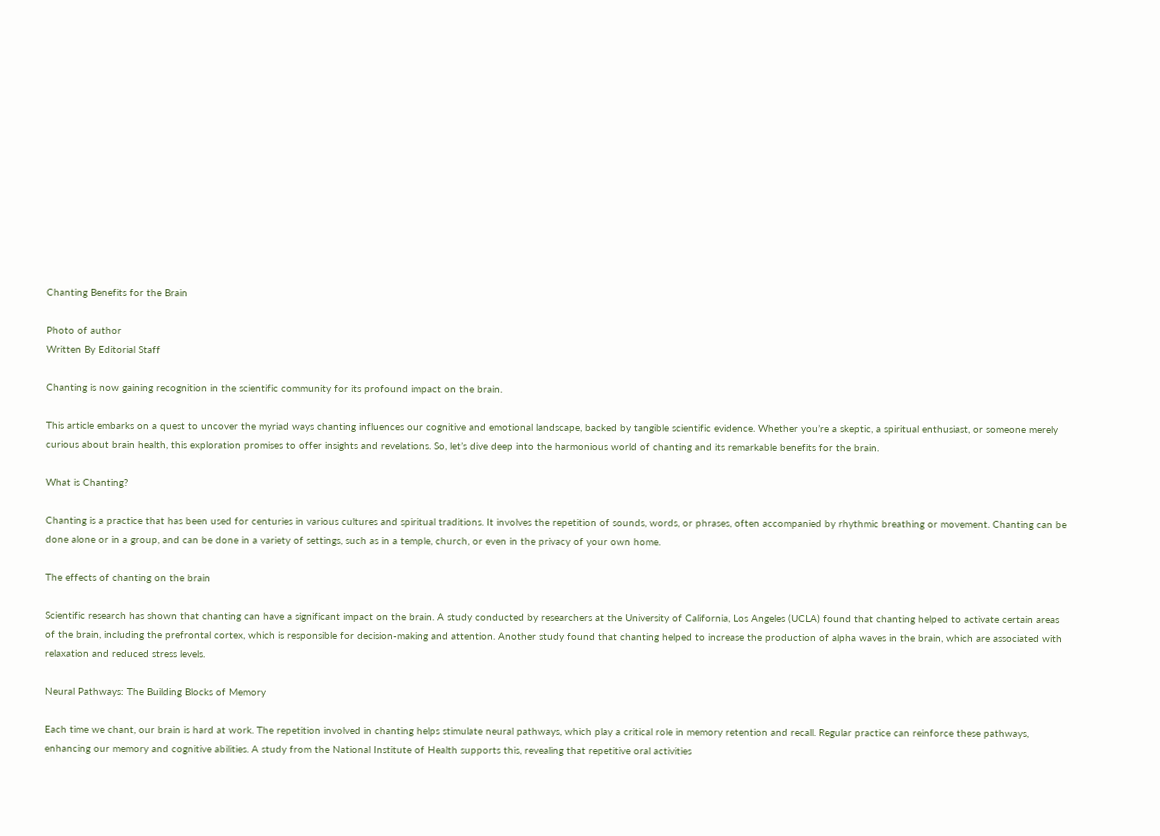Chanting Benefits for the Brain

Photo of author
Written By Editorial Staff

Chanting is now gaining recognition in the scientific community for its profound impact on the brain.

This article embarks on a quest to uncover the myriad ways chanting influences our cognitive and emotional landscape, backed by tangible scientific evidence. Whether you’re a skeptic, a spiritual enthusiast, or someone merely curious about brain health, this exploration promises to offer insights and revelations. So, let’s dive deep into the harmonious world of chanting and its remarkable benefits for the brain.

What is Chanting?

Chanting is a practice that has been used for centuries in various cultures and spiritual traditions. It involves the repetition of sounds, words, or phrases, often accompanied by rhythmic breathing or movement. Chanting can be done alone or in a group, and can be done in a variety of settings, such as in a temple, church, or even in the privacy of your own home.

The effects of chanting on the brain

Scientific research has shown that chanting can have a significant impact on the brain. A study conducted by researchers at the University of California, Los Angeles (UCLA) found that chanting helped to activate certain areas of the brain, including the prefrontal cortex, which is responsible for decision-making and attention. Another study found that chanting helped to increase the production of alpha waves in the brain, which are associated with relaxation and reduced stress levels.

Neural Pathways: The Building Blocks of Memory

Each time we chant, our brain is hard at work. The repetition involved in chanting helps stimulate neural pathways, which play a critical role in memory retention and recall. Regular practice can reinforce these pathways, enhancing our memory and cognitive abilities. A study from the National Institute of Health supports this, revealing that repetitive oral activities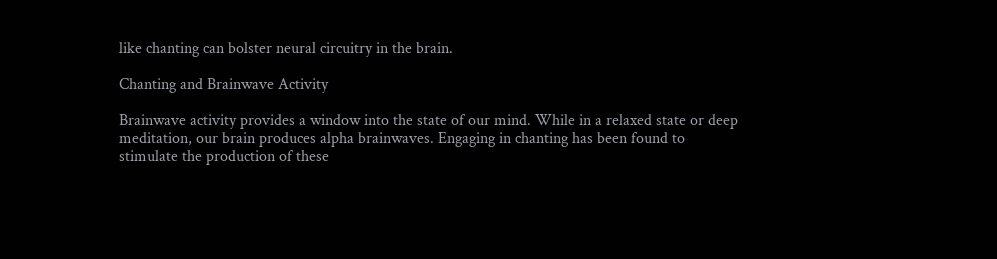like chanting can bolster neural circuitry in the brain.

Chanting and Brainwave Activity

Brainwave activity provides a window into the state of our mind. While in a relaxed state or deep meditation, our brain produces alpha brainwaves. Engaging in chanting has been found to stimulate the production of these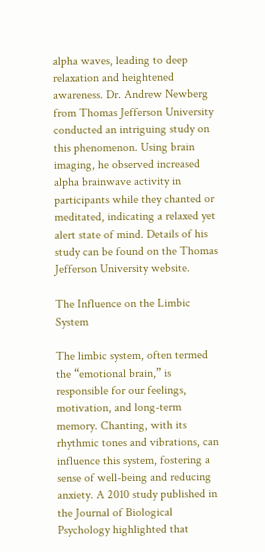alpha waves, leading to deep relaxation and heightened awareness. Dr. Andrew Newberg from Thomas Jefferson University conducted an intriguing study on this phenomenon. Using brain imaging, he observed increased alpha brainwave activity in participants while they chanted or meditated, indicating a relaxed yet alert state of mind. Details of his study can be found on the Thomas Jefferson University website.

The Influence on the Limbic System

The limbic system, often termed the “emotional brain,” is responsible for our feelings, motivation, and long-term memory. Chanting, with its rhythmic tones and vibrations, can influence this system, fostering a sense of well-being and reducing anxiety. A 2010 study published in the Journal of Biological Psychology highlighted that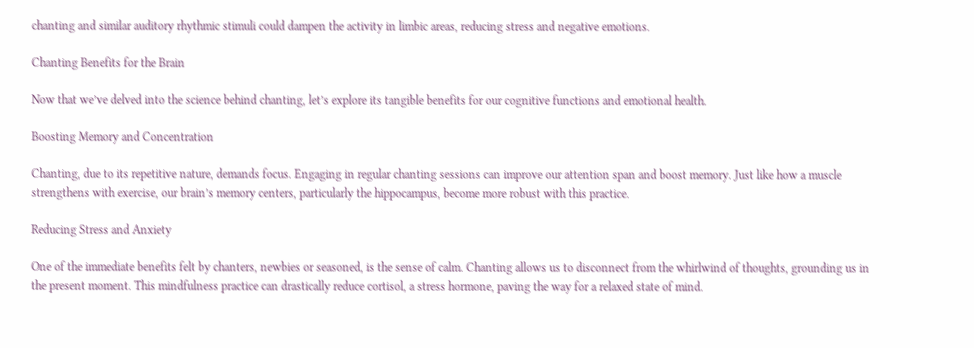chanting and similar auditory rhythmic stimuli could dampen the activity in limbic areas, reducing stress and negative emotions.

Chanting Benefits for the Brain

Now that we’ve delved into the science behind chanting, let’s explore its tangible benefits for our cognitive functions and emotional health.

Boosting Memory and Concentration

Chanting, due to its repetitive nature, demands focus. Engaging in regular chanting sessions can improve our attention span and boost memory. Just like how a muscle strengthens with exercise, our brain’s memory centers, particularly the hippocampus, become more robust with this practice.

Reducing Stress and Anxiety

One of the immediate benefits felt by chanters, newbies or seasoned, is the sense of calm. Chanting allows us to disconnect from the whirlwind of thoughts, grounding us in the present moment. This mindfulness practice can drastically reduce cortisol, a stress hormone, paving the way for a relaxed state of mind.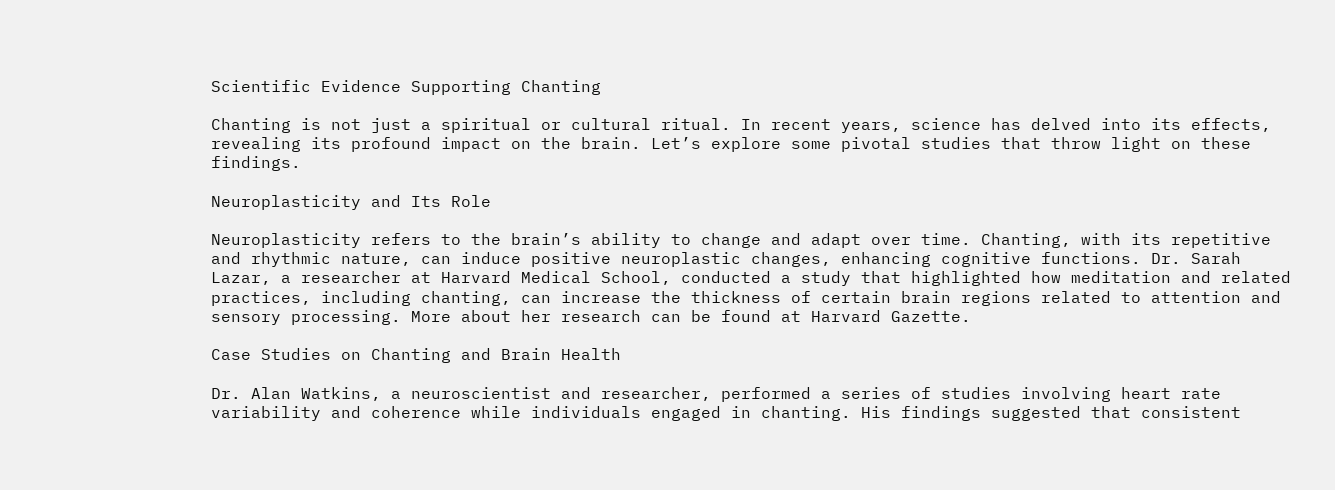Scientific Evidence Supporting Chanting

Chanting is not just a spiritual or cultural ritual. In recent years, science has delved into its effects, revealing its profound impact on the brain. Let’s explore some pivotal studies that throw light on these findings.

Neuroplasticity and Its Role

Neuroplasticity refers to the brain’s ability to change and adapt over time. Chanting, with its repetitive and rhythmic nature, can induce positive neuroplastic changes, enhancing cognitive functions. Dr. Sarah Lazar, a researcher at Harvard Medical School, conducted a study that highlighted how meditation and related practices, including chanting, can increase the thickness of certain brain regions related to attention and sensory processing. More about her research can be found at Harvard Gazette.

Case Studies on Chanting and Brain Health

Dr. Alan Watkins, a neuroscientist and researcher, performed a series of studies involving heart rate variability and coherence while individuals engaged in chanting. His findings suggested that consistent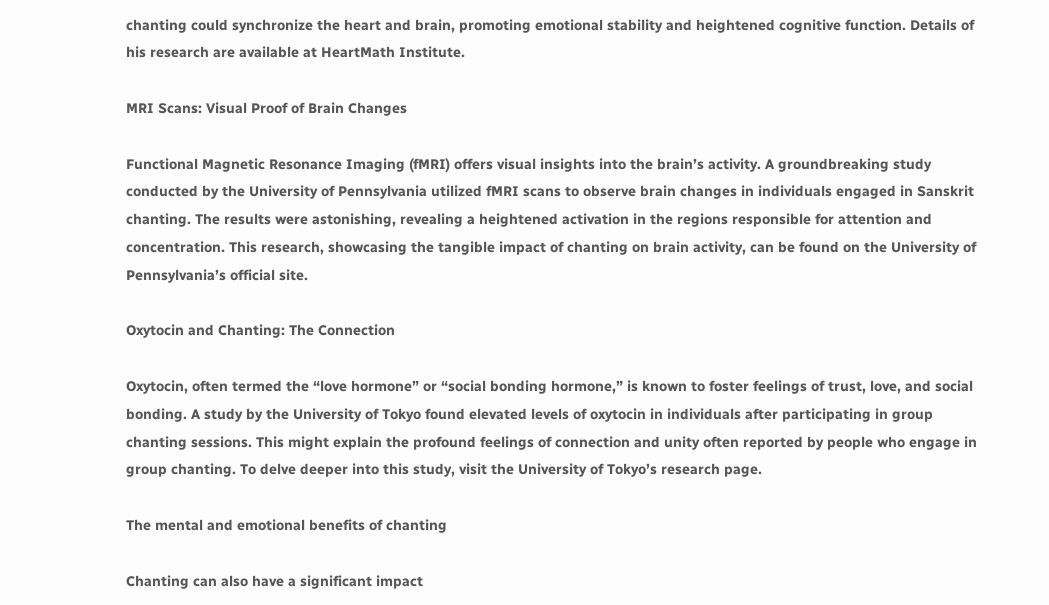chanting could synchronize the heart and brain, promoting emotional stability and heightened cognitive function. Details of his research are available at HeartMath Institute.

MRI Scans: Visual Proof of Brain Changes

Functional Magnetic Resonance Imaging (fMRI) offers visual insights into the brain’s activity. A groundbreaking study conducted by the University of Pennsylvania utilized fMRI scans to observe brain changes in individuals engaged in Sanskrit chanting. The results were astonishing, revealing a heightened activation in the regions responsible for attention and concentration. This research, showcasing the tangible impact of chanting on brain activity, can be found on the University of Pennsylvania’s official site.

Oxytocin and Chanting: The Connection

Oxytocin, often termed the “love hormone” or “social bonding hormone,” is known to foster feelings of trust, love, and social bonding. A study by the University of Tokyo found elevated levels of oxytocin in individuals after participating in group chanting sessions. This might explain the profound feelings of connection and unity often reported by people who engage in group chanting. To delve deeper into this study, visit the University of Tokyo’s research page.

The mental and emotional benefits of chanting

Chanting can also have a significant impact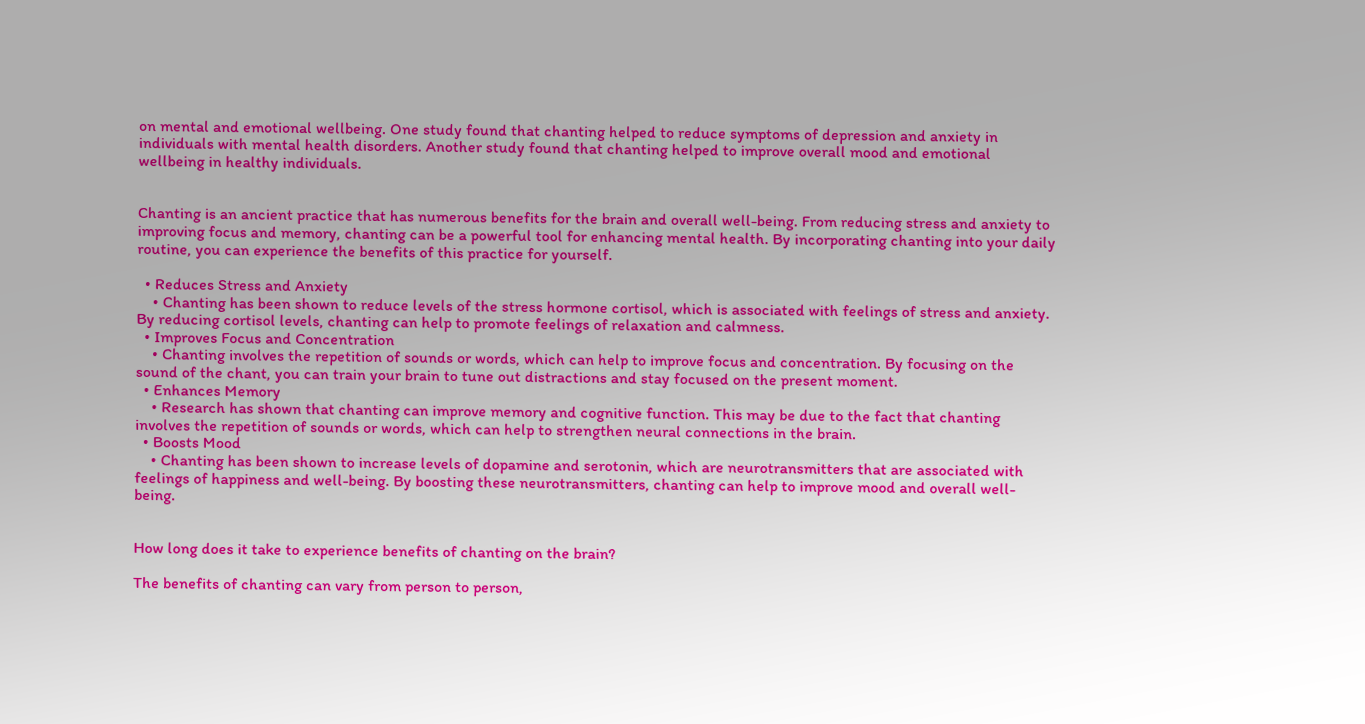on mental and emotional wellbeing. One study found that chanting helped to reduce symptoms of depression and anxiety in individuals with mental health disorders. Another study found that chanting helped to improve overall mood and emotional wellbeing in healthy individuals.


Chanting is an ancient practice that has numerous benefits for the brain and overall well-being. From reducing stress and anxiety to improving focus and memory, chanting can be a powerful tool for enhancing mental health. By incorporating chanting into your daily routine, you can experience the benefits of this practice for yourself.

  • Reduces Stress and Anxiety
    • Chanting has been shown to reduce levels of the stress hormone cortisol, which is associated with feelings of stress and anxiety. By reducing cortisol levels, chanting can help to promote feelings of relaxation and calmness.
  • Improves Focus and Concentration
    • Chanting involves the repetition of sounds or words, which can help to improve focus and concentration. By focusing on the sound of the chant, you can train your brain to tune out distractions and stay focused on the present moment.
  • Enhances Memory
    • Research has shown that chanting can improve memory and cognitive function. This may be due to the fact that chanting involves the repetition of sounds or words, which can help to strengthen neural connections in the brain.
  • Boosts Mood
    • Chanting has been shown to increase levels of dopamine and serotonin, which are neurotransmitters that are associated with feelings of happiness and well-being. By boosting these neurotransmitters, chanting can help to improve mood and overall well-being.


How long does it take to experience benefits of chanting on the brain?

The benefits of chanting can vary from person to person,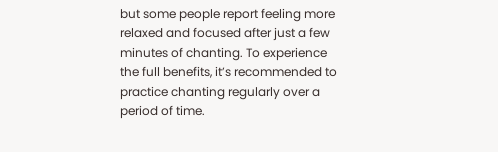but some people report feeling more relaxed and focused after just a few minutes of chanting. To experience the full benefits, it’s recommended to practice chanting regularly over a period of time.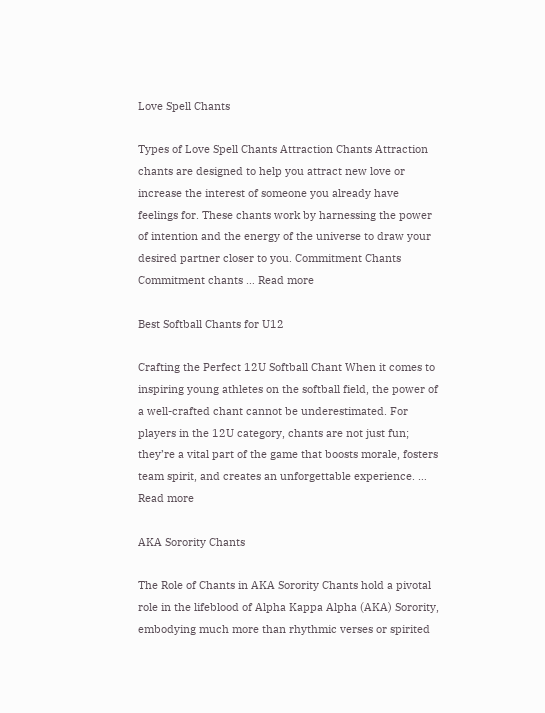Love Spell Chants

Types of Love Spell Chants Attraction Chants Attraction chants are designed to help you attract new love or increase the interest of someone you already have feelings for. These chants work by harnessing the power of intention and the energy of the universe to draw your desired partner closer to you. Commitment Chants Commitment chants … Read more

Best Softball Chants for U12

Crafting the Perfect 12U Softball Chant When it comes to inspiring young athletes on the softball field, the power of a well-crafted chant cannot be underestimated. For players in the 12U category, chants are not just fun; they’re a vital part of the game that boosts morale, fosters team spirit, and creates an unforgettable experience. … Read more

AKA Sorority Chants

The Role of Chants in AKA Sorority Chants hold a pivotal role in the lifeblood of Alpha Kappa Alpha (AKA) Sorority, embodying much more than rhythmic verses or spirited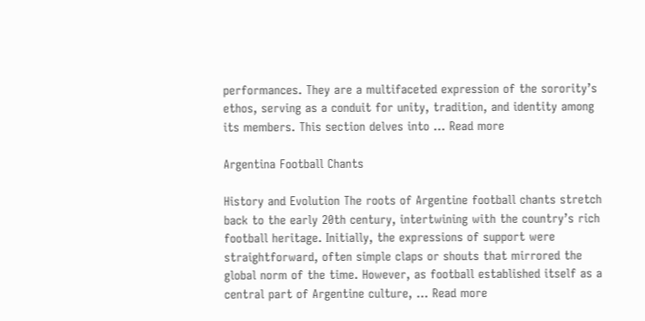performances. They are a multifaceted expression of the sorority’s ethos, serving as a conduit for unity, tradition, and identity among its members. This section delves into … Read more

Argentina Football Chants

History and Evolution The roots of Argentine football chants stretch back to the early 20th century, intertwining with the country’s rich football heritage. Initially, the expressions of support were straightforward, often simple claps or shouts that mirrored the global norm of the time. However, as football established itself as a central part of Argentine culture, … Read more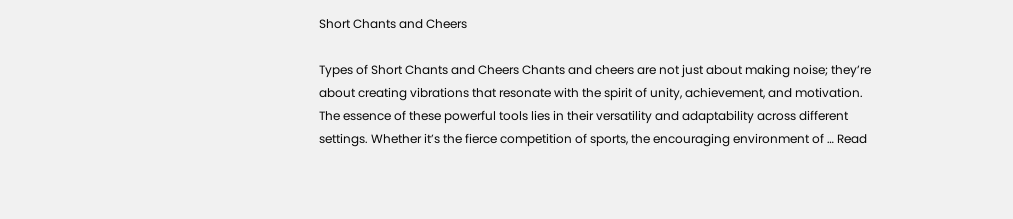Short Chants and Cheers

Types of Short Chants and Cheers Chants and cheers are not just about making noise; they’re about creating vibrations that resonate with the spirit of unity, achievement, and motivation. The essence of these powerful tools lies in their versatility and adaptability across different settings. Whether it’s the fierce competition of sports, the encouraging environment of … Read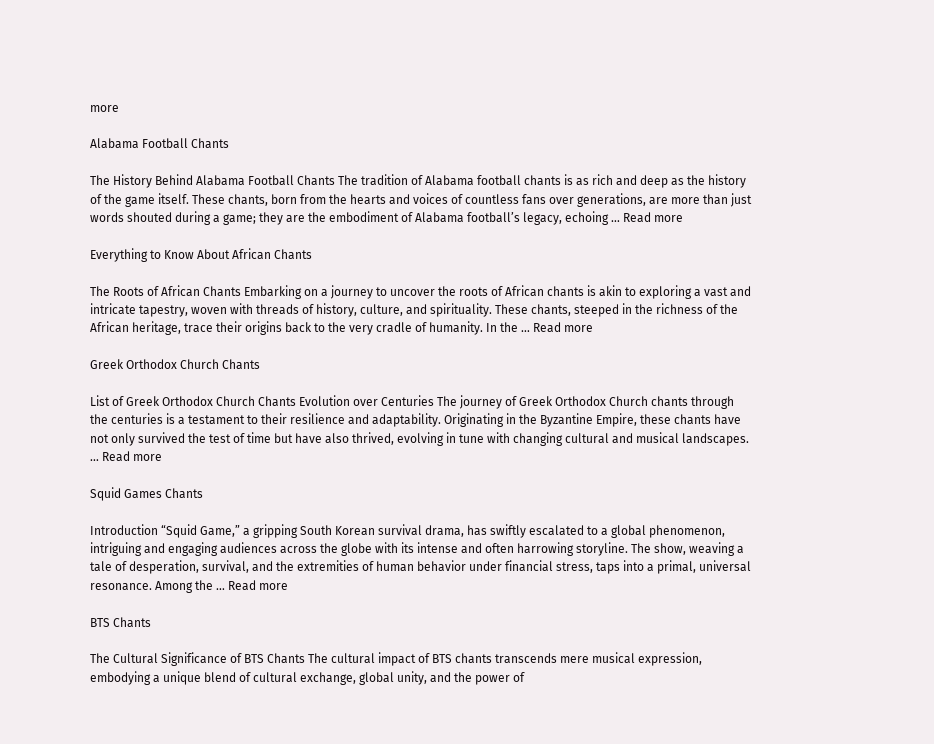more

Alabama Football Chants

The History Behind Alabama Football Chants The tradition of Alabama football chants is as rich and deep as the history of the game itself. These chants, born from the hearts and voices of countless fans over generations, are more than just words shouted during a game; they are the embodiment of Alabama football’s legacy, echoing … Read more

Everything to Know About African Chants

The Roots of African Chants Embarking on a journey to uncover the roots of African chants is akin to exploring a vast and intricate tapestry, woven with threads of history, culture, and spirituality. These chants, steeped in the richness of the African heritage, trace their origins back to the very cradle of humanity. In the … Read more

Greek Orthodox Church Chants

List of Greek Orthodox Church Chants Evolution over Centuries The journey of Greek Orthodox Church chants through the centuries is a testament to their resilience and adaptability. Originating in the Byzantine Empire, these chants have not only survived the test of time but have also thrived, evolving in tune with changing cultural and musical landscapes. … Read more

Squid Games Chants

Introduction “Squid Game,” a gripping South Korean survival drama, has swiftly escalated to a global phenomenon, intriguing and engaging audiences across the globe with its intense and often harrowing storyline. The show, weaving a tale of desperation, survival, and the extremities of human behavior under financial stress, taps into a primal, universal resonance. Among the … Read more

BTS Chants

The Cultural Significance of BTS Chants The cultural impact of BTS chants transcends mere musical expression, embodying a unique blend of cultural exchange, global unity, and the power of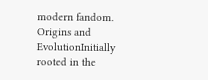modern fandom. Origins and EvolutionInitially rooted in the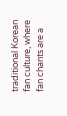traditional Korean fan culture, where fan chants are a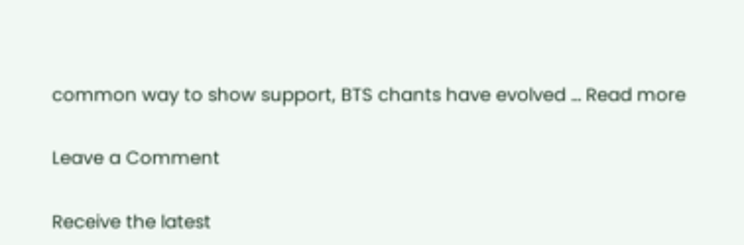common way to show support, BTS chants have evolved … Read more

Leave a Comment

Receive the latest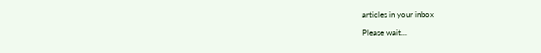articles in your inbox

Please wait...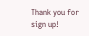Thank you for sign up!